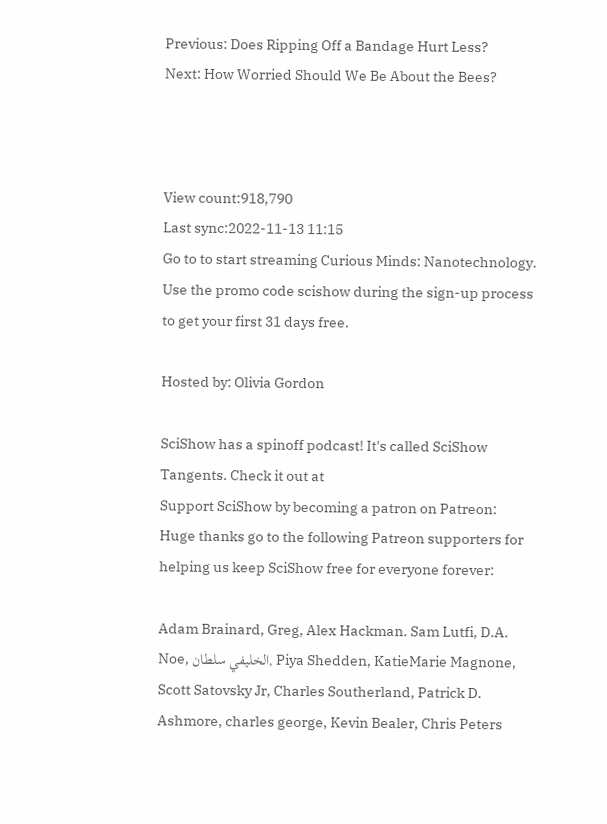Previous: Does Ripping Off a Bandage Hurt Less?
Next: How Worried Should We Be About the Bees?



View count:918,790
Last sync:2022-11-13 11:15
Go to to start streaming Curious Minds: Nanotechnology. Use the promo code scishow during the sign-up process to get your first 31 days free.

Hosted by: Olivia Gordon

SciShow has a spinoff podcast! It's called SciShow Tangents. Check it out at
Support SciShow by becoming a patron on Patreon:
Huge thanks go to the following Patreon supporters for helping us keep SciShow free for everyone forever:

Adam Brainard, Greg, Alex Hackman. Sam Lutfi, D.A. Noe, الخليفي سلطان, Piya Shedden, KatieMarie Magnone, Scott Satovsky Jr, Charles Southerland, Patrick D. Ashmore, charles george, Kevin Bealer, Chris Peters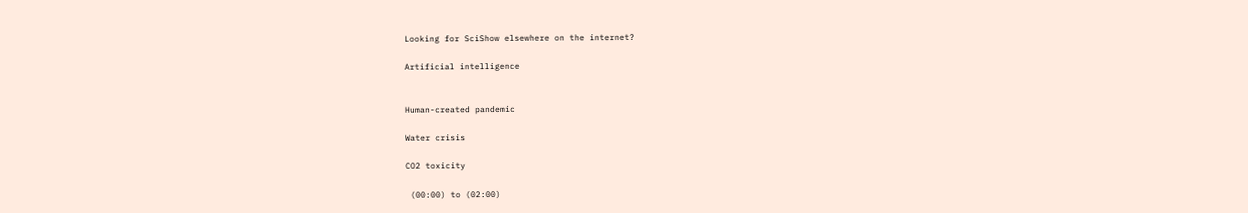Looking for SciShow elsewhere on the internet?

Artificial intelligence


Human-created pandemic

Water crisis

CO2 toxicity

 (00:00) to (02:00)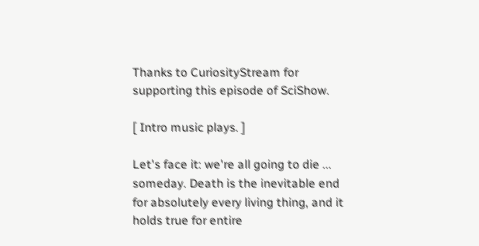Thanks to CuriosityStream for supporting this episode of SciShow.

[ Intro music plays. ]

Let's face it: we're all going to die ... someday. Death is the inevitable end for absolutely every living thing, and it holds true for entire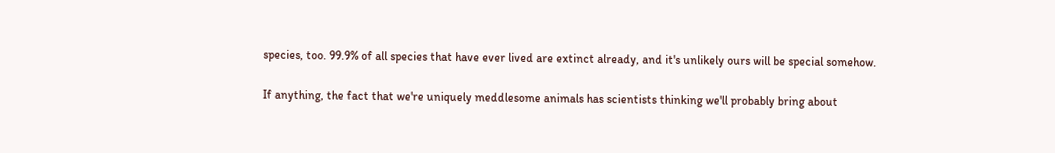species, too. 99.9% of all species that have ever lived are extinct already, and it's unlikely ours will be special somehow.

If anything, the fact that we're uniquely meddlesome animals has scientists thinking we'll probably bring about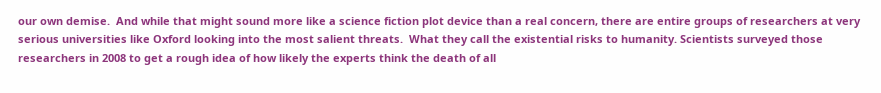our own demise.  And while that might sound more like a science fiction plot device than a real concern, there are entire groups of researchers at very serious universities like Oxford looking into the most salient threats.  What they call the existential risks to humanity. Scientists surveyed those researchers in 2008 to get a rough idea of how likely the experts think the death of all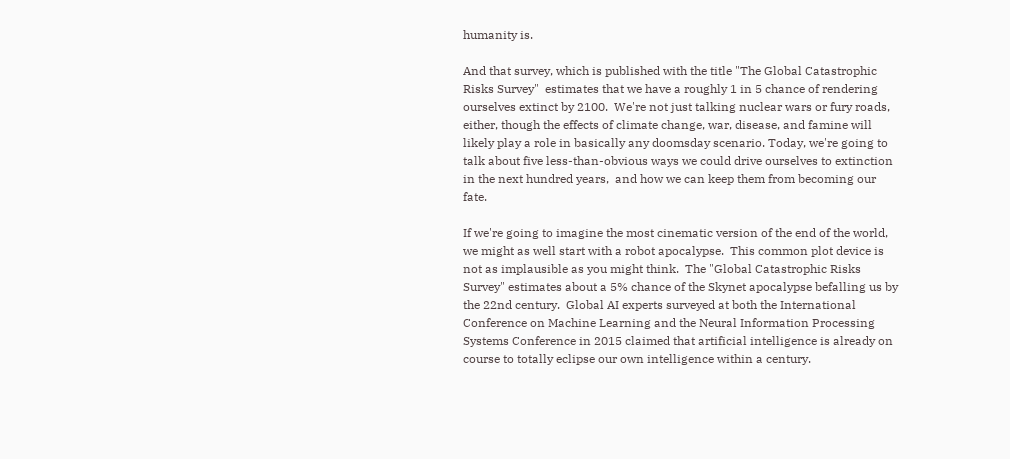humanity is.

And that survey, which is published with the title "The Global Catastrophic Risks Survey"  estimates that we have a roughly 1 in 5 chance of rendering ourselves extinct by 2100.  We're not just talking nuclear wars or fury roads, either, though the effects of climate change, war, disease, and famine will likely play a role in basically any doomsday scenario. Today, we're going to talk about five less-than-obvious ways we could drive ourselves to extinction in the next hundred years,  and how we can keep them from becoming our fate.

If we're going to imagine the most cinematic version of the end of the world, we might as well start with a robot apocalypse.  This common plot device is not as implausible as you might think.  The "Global Catastrophic Risks Survey" estimates about a 5% chance of the Skynet apocalypse befalling us by the 22nd century.  Global AI experts surveyed at both the International Conference on Machine Learning and the Neural Information Processing Systems Conference in 2015 claimed that artificial intelligence is already on course to totally eclipse our own intelligence within a century.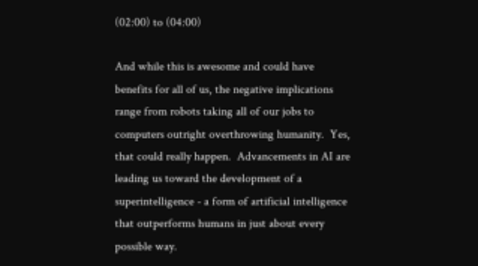(02:00) to (04:00)

And while this is awesome and could have benefits for all of us, the negative implications range from robots taking all of our jobs to computers outright overthrowing humanity.  Yes, that could really happen.  Advancements in AI are leading us toward the development of a superintelligence - a form of artificial intelligence that outperforms humans in just about every possible way.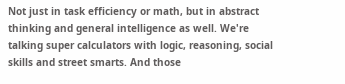Not just in task efficiency or math, but in abstract thinking and general intelligence as well. We're talking super calculators with logic, reasoning, social skills and street smarts. And those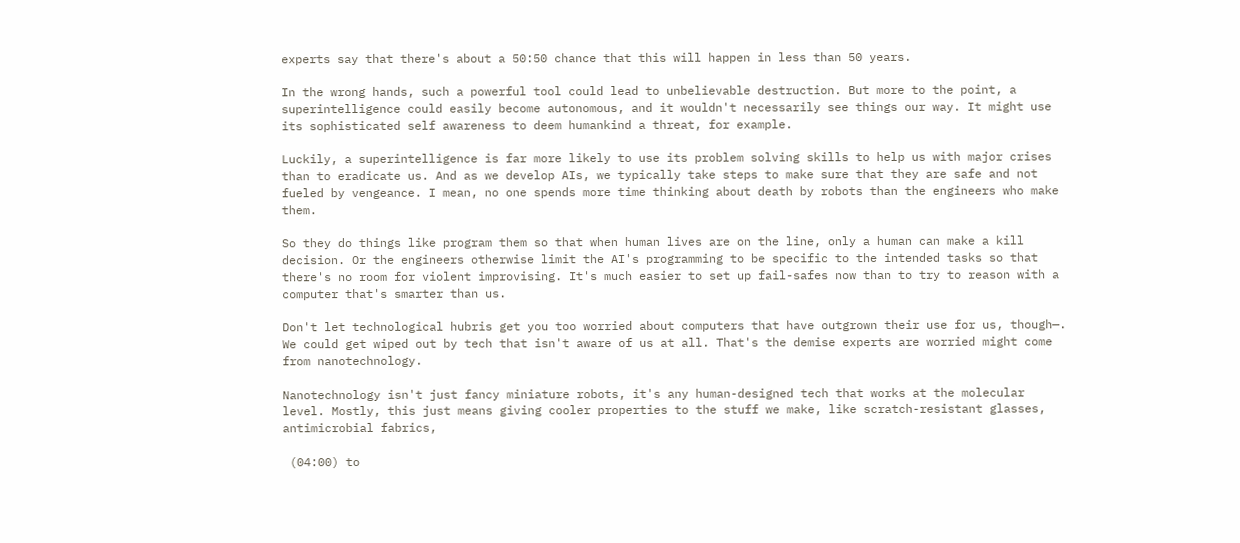experts say that there's about a 50:50 chance that this will happen in less than 50 years.

In the wrong hands, such a powerful tool could lead to unbelievable destruction. But more to the point, a superintelligence could easily become autonomous, and it wouldn't necessarily see things our way. It might use its sophisticated self awareness to deem humankind a threat, for example.

Luckily, a superintelligence is far more likely to use its problem solving skills to help us with major crises than to eradicate us. And as we develop AIs, we typically take steps to make sure that they are safe and not fueled by vengeance. I mean, no one spends more time thinking about death by robots than the engineers who make them.

So they do things like program them so that when human lives are on the line, only a human can make a kill decision. Or the engineers otherwise limit the AI's programming to be specific to the intended tasks so that there's no room for violent improvising. It's much easier to set up fail-safes now than to try to reason with a computer that's smarter than us.

Don't let technological hubris get you too worried about computers that have outgrown their use for us, though—. We could get wiped out by tech that isn't aware of us at all. That's the demise experts are worried might come from nanotechnology.

Nanotechnology isn't just fancy miniature robots, it's any human-designed tech that works at the molecular level. Mostly, this just means giving cooler properties to the stuff we make, like scratch-resistant glasses, antimicrobial fabrics,

 (04:00) to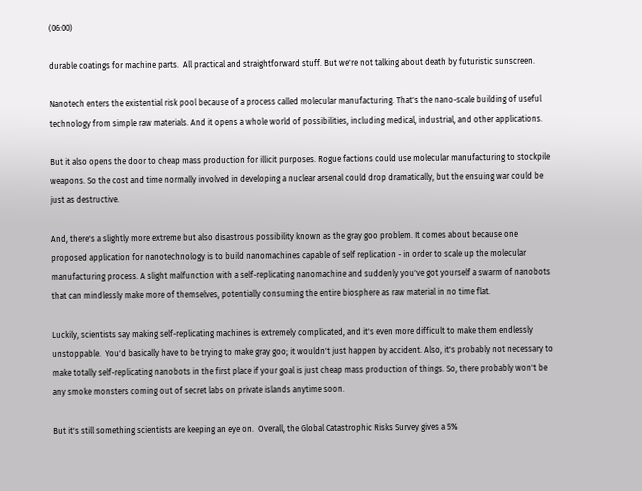(06:00)

durable coatings for machine parts.  All practical and straightforward stuff. But we're not talking about death by futuristic sunscreen.

Nanotech enters the existential risk pool because of a process called molecular manufacturing. That's the nano-scale building of useful technology from simple raw materials. And it opens a whole world of possibilities, including medical, industrial, and other applications.

But it also opens the door to cheap mass production for illicit purposes. Rogue factions could use molecular manufacturing to stockpile weapons. So the cost and time normally involved in developing a nuclear arsenal could drop dramatically, but the ensuing war could be just as destructive.

And, there's a slightly more extreme but also disastrous possibility known as the gray goo problem. It comes about because one proposed application for nanotechnology is to build nanomachines capable of self replication - in order to scale up the molecular manufacturing process. A slight malfunction with a self-replicating nanomachine and suddenly you've got yourself a swarm of nanobots that can mindlessly make more of themselves, potentially consuming the entire biosphere as raw material in no time flat.

Luckily, scientists say making self-replicating machines is extremely complicated, and it's even more difficult to make them endlessly unstoppable.  You'd basically have to be trying to make gray goo; it wouldn't just happen by accident. Also, it's probably not necessary to make totally self-replicating nanobots in the first place if your goal is just cheap mass production of things. So, there probably won't be any smoke monsters coming out of secret labs on private islands anytime soon.

But it's still something scientists are keeping an eye on.  Overall, the Global Catastrophic Risks Survey gives a 5%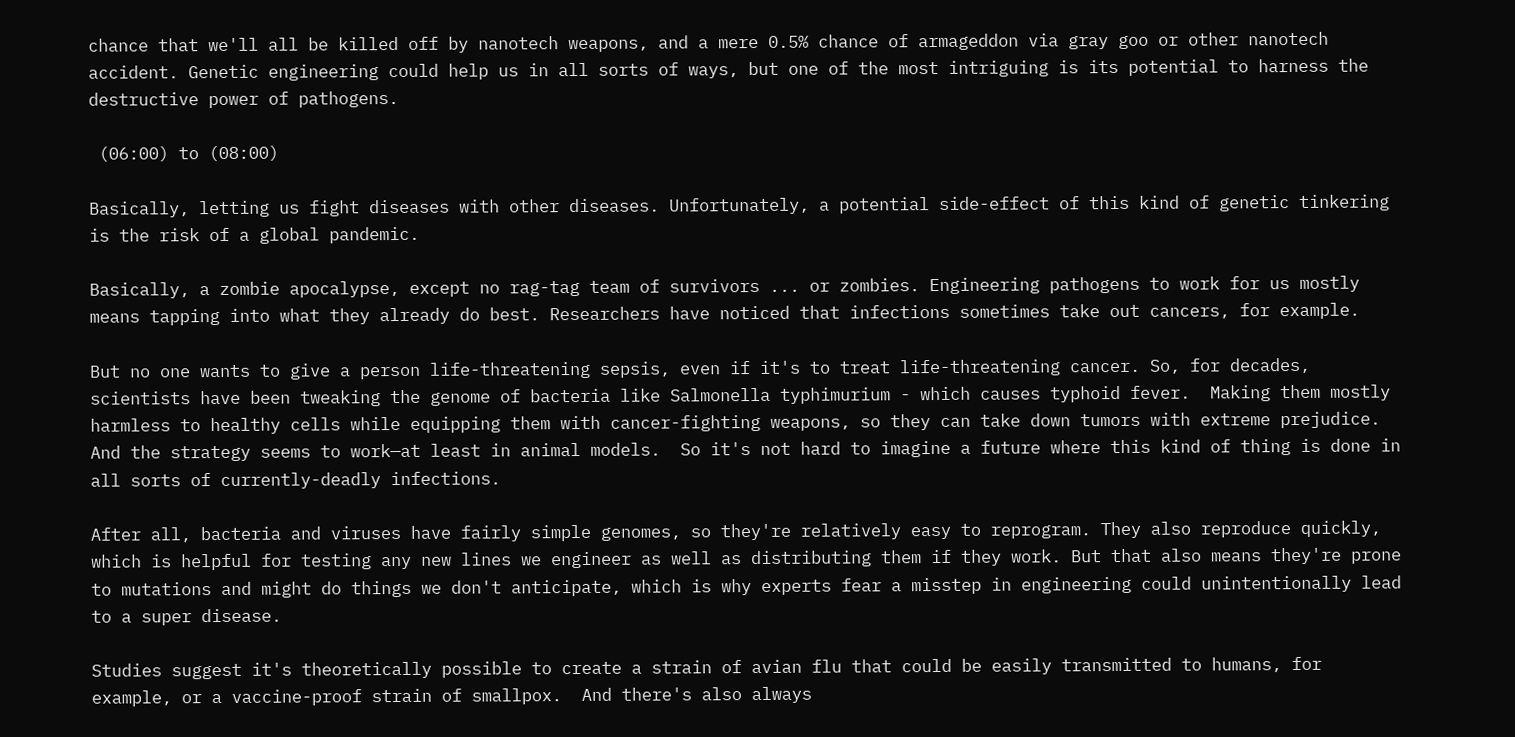chance that we'll all be killed off by nanotech weapons, and a mere 0.5% chance of armageddon via gray goo or other nanotech accident. Genetic engineering could help us in all sorts of ways, but one of the most intriguing is its potential to harness the destructive power of pathogens.

 (06:00) to (08:00)

Basically, letting us fight diseases with other diseases. Unfortunately, a potential side-effect of this kind of genetic tinkering is the risk of a global pandemic.

Basically, a zombie apocalypse, except no rag-tag team of survivors ... or zombies. Engineering pathogens to work for us mostly means tapping into what they already do best. Researchers have noticed that infections sometimes take out cancers, for example.

But no one wants to give a person life-threatening sepsis, even if it's to treat life-threatening cancer. So, for decades, scientists have been tweaking the genome of bacteria like Salmonella typhimurium - which causes typhoid fever.  Making them mostly harmless to healthy cells while equipping them with cancer-fighting weapons, so they can take down tumors with extreme prejudice. And the strategy seems to work—at least in animal models.  So it's not hard to imagine a future where this kind of thing is done in all sorts of currently-deadly infections.

After all, bacteria and viruses have fairly simple genomes, so they're relatively easy to reprogram. They also reproduce quickly, which is helpful for testing any new lines we engineer as well as distributing them if they work. But that also means they're prone to mutations and might do things we don't anticipate, which is why experts fear a misstep in engineering could unintentionally lead to a super disease.

Studies suggest it's theoretically possible to create a strain of avian flu that could be easily transmitted to humans, for example, or a vaccine-proof strain of smallpox.  And there's also always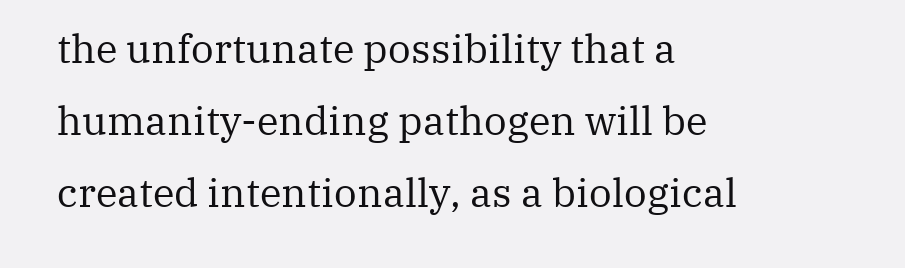the unfortunate possibility that a humanity-ending pathogen will be created intentionally, as a biological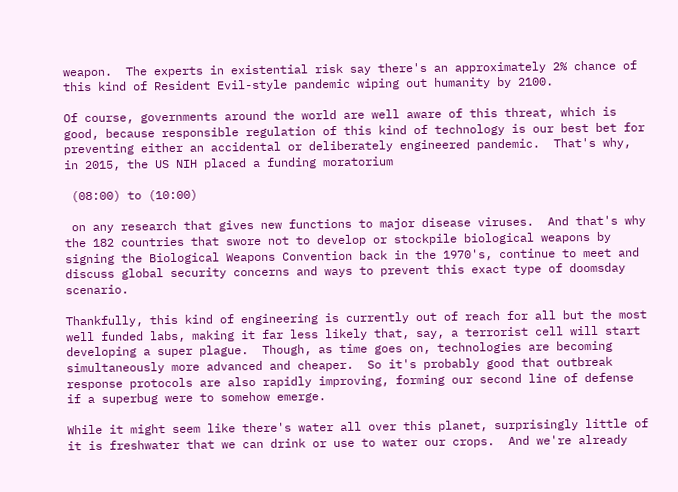weapon.  The experts in existential risk say there's an approximately 2% chance of this kind of Resident Evil-style pandemic wiping out humanity by 2100.

Of course, governments around the world are well aware of this threat, which is good, because responsible regulation of this kind of technology is our best bet for preventing either an accidental or deliberately engineered pandemic.  That's why, in 2015, the US NIH placed a funding moratorium

 (08:00) to (10:00)

 on any research that gives new functions to major disease viruses.  And that's why the 182 countries that swore not to develop or stockpile biological weapons by signing the Biological Weapons Convention back in the 1970's, continue to meet and discuss global security concerns and ways to prevent this exact type of doomsday scenario.

Thankfully, this kind of engineering is currently out of reach for all but the most well funded labs, making it far less likely that, say, a terrorist cell will start developing a super plague.  Though, as time goes on, technologies are becoming simultaneously more advanced and cheaper.  So it's probably good that outbreak response protocols are also rapidly improving, forming our second line of defense if a superbug were to somehow emerge.

While it might seem like there's water all over this planet, surprisingly little of it is freshwater that we can drink or use to water our crops.  And we're already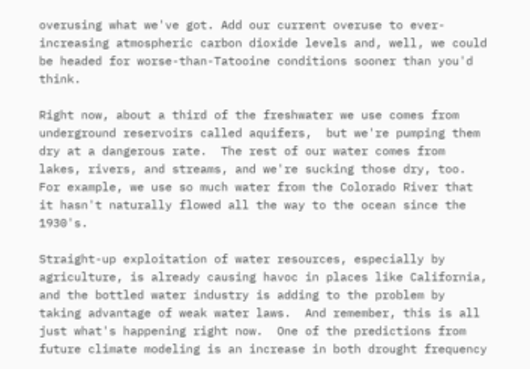overusing what we've got. Add our current overuse to ever-increasing atmospheric carbon dioxide levels and, well, we could be headed for worse-than-Tatooine conditions sooner than you'd think.

Right now, about a third of the freshwater we use comes from underground reservoirs called aquifers,  but we're pumping them dry at a dangerous rate.  The rest of our water comes from lakes, rivers, and streams, and we're sucking those dry, too.  For example, we use so much water from the Colorado River that it hasn't naturally flowed all the way to the ocean since the 1930's.

Straight-up exploitation of water resources, especially by agriculture, is already causing havoc in places like California, and the bottled water industry is adding to the problem by taking advantage of weak water laws.  And remember, this is all just what's happening right now.  One of the predictions from future climate modeling is an increase in both drought frequency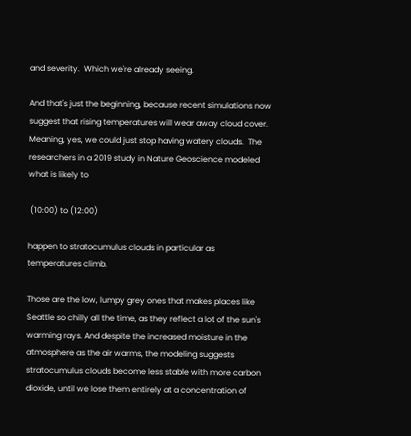and severity.  Which we're already seeing.

And that's just the beginning, because recent simulations now suggest that rising temperatures will wear away cloud cover.  Meaning, yes, we could just stop having watery clouds.  The researchers in a 2019 study in Nature Geoscience modeled what is likely to

 (10:00) to (12:00)

happen to stratocumulus clouds in particular as temperatures climb.

Those are the low, lumpy grey ones that makes places like Seattle so chilly all the time, as they reflect a lot of the sun's warming rays. And despite the increased moisture in the atmosphere as the air warms, the modeling suggests stratocumulus clouds become less stable with more carbon dioxide, until we lose them entirely at a concentration of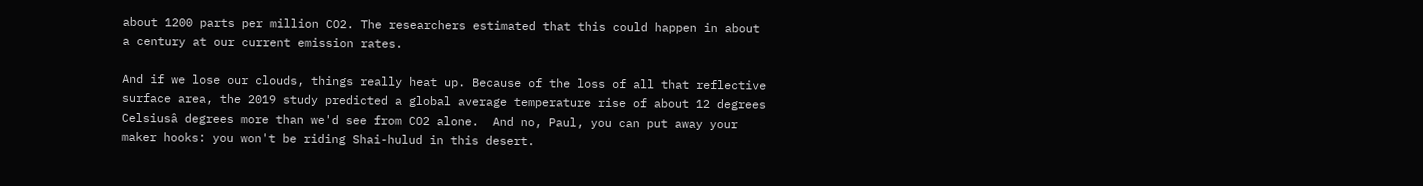about 1200 parts per million CO2. The researchers estimated that this could happen in about a century at our current emission rates.

And if we lose our clouds, things really heat up. Because of the loss of all that reflective surface area, the 2019 study predicted a global average temperature rise of about 12 degrees Celsiusâ degrees more than we'd see from CO2 alone.  And no, Paul, you can put away your maker hooks: you won't be riding Shai-hulud in this desert.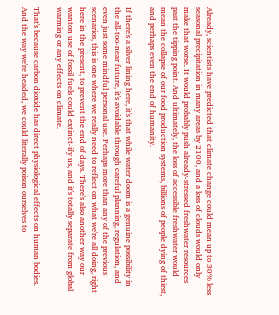Already, scientists have predicted that climate change could mean up to 30% less seasonal precipitation in many areas by 2100, and a loss of clouds would only make that worse. It would probably push already-stressed freshwater resources past the tipping point. And ultimately, the loss of accessible freshwater would mean the collapse of our food production systems, billions of people dying of thirst, and perhaps even the end of humanity.

If there's a silver lining here, it's that while water doom is a genuine possibility in the all-too-near future, it's avoidable through careful planning, regulation, and even just some mindful personal use. Perhaps more than any of the previous scenarios, this is one where we really need to reflect on what we're all doing, right here in the present, to prevent the end of days. There's also another way our wanton use of fossil fuels could extinct-ify us, and it's totally separate from global warming or any effects on climate.

That's because carbon dioxide has direct physiological effects on human bodies. And the way we're headed, we could literally poison ourselves to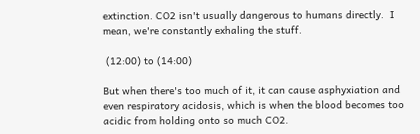extinction. CO2 isn't usually dangerous to humans directly.  I mean, we're constantly exhaling the stuff.

 (12:00) to (14:00)

But when there's too much of it, it can cause asphyxiation and even respiratory acidosis, which is when the blood becomes too acidic from holding onto so much CO2.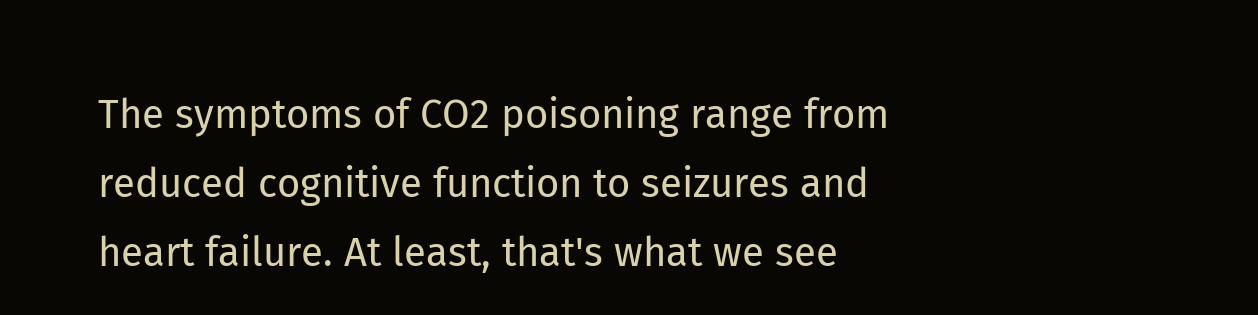The symptoms of CO2 poisoning range from reduced cognitive function to seizures and heart failure. At least, that's what we see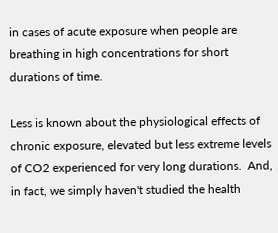in cases of acute exposure when people are breathing in high concentrations for short durations of time.

Less is known about the physiological effects of chronic exposure, elevated but less extreme levels of CO2 experienced for very long durations.  And, in fact, we simply haven't studied the health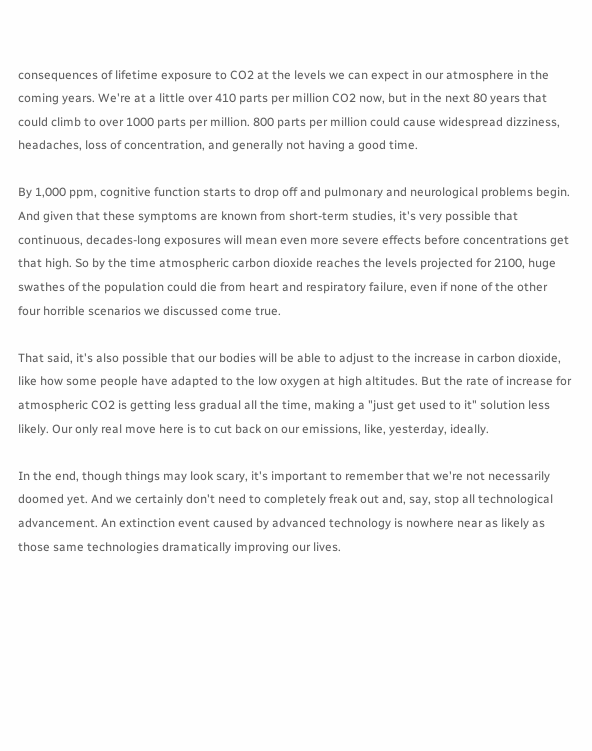consequences of lifetime exposure to CO2 at the levels we can expect in our atmosphere in the coming years. We're at a little over 410 parts per million CO2 now, but in the next 80 years that could climb to over 1000 parts per million. 800 parts per million could cause widespread dizziness, headaches, loss of concentration, and generally not having a good time.

By 1,000 ppm, cognitive function starts to drop off and pulmonary and neurological problems begin.  And given that these symptoms are known from short-term studies, it's very possible that continuous, decades-long exposures will mean even more severe effects before concentrations get that high. So by the time atmospheric carbon dioxide reaches the levels projected for 2100, huge swathes of the population could die from heart and respiratory failure, even if none of the other four horrible scenarios we discussed come true.

That said, it's also possible that our bodies will be able to adjust to the increase in carbon dioxide, like how some people have adapted to the low oxygen at high altitudes. But the rate of increase for atmospheric CO2 is getting less gradual all the time, making a "just get used to it" solution less likely. Our only real move here is to cut back on our emissions, like, yesterday, ideally.

In the end, though things may look scary, it's important to remember that we're not necessarily doomed yet. And we certainly don't need to completely freak out and, say, stop all technological advancement. An extinction event caused by advanced technology is nowhere near as likely as those same technologies dramatically improving our lives.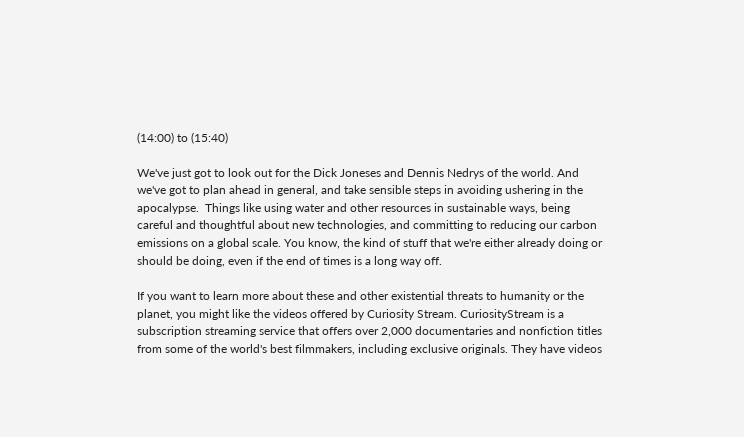(14:00) to (15:40)

We've just got to look out for the Dick Joneses and Dennis Nedrys of the world. And we've got to plan ahead in general, and take sensible steps in avoiding ushering in the apocalypse.  Things like using water and other resources in sustainable ways, being careful and thoughtful about new technologies, and committing to reducing our carbon emissions on a global scale. You know, the kind of stuff that we're either already doing or should be doing, even if the end of times is a long way off.

If you want to learn more about these and other existential threats to humanity or the planet, you might like the videos offered by Curiosity Stream. CuriosityStream is a subscription streaming service that offers over 2,000 documentaries and nonfiction titles from some of the world's best filmmakers, including exclusive originals. They have videos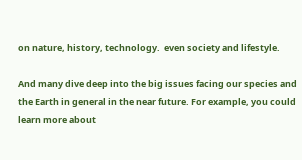on nature, history, technology.  even society and lifestyle.

And many dive deep into the big issues facing our species and the Earth in general in the near future. For example, you could learn more about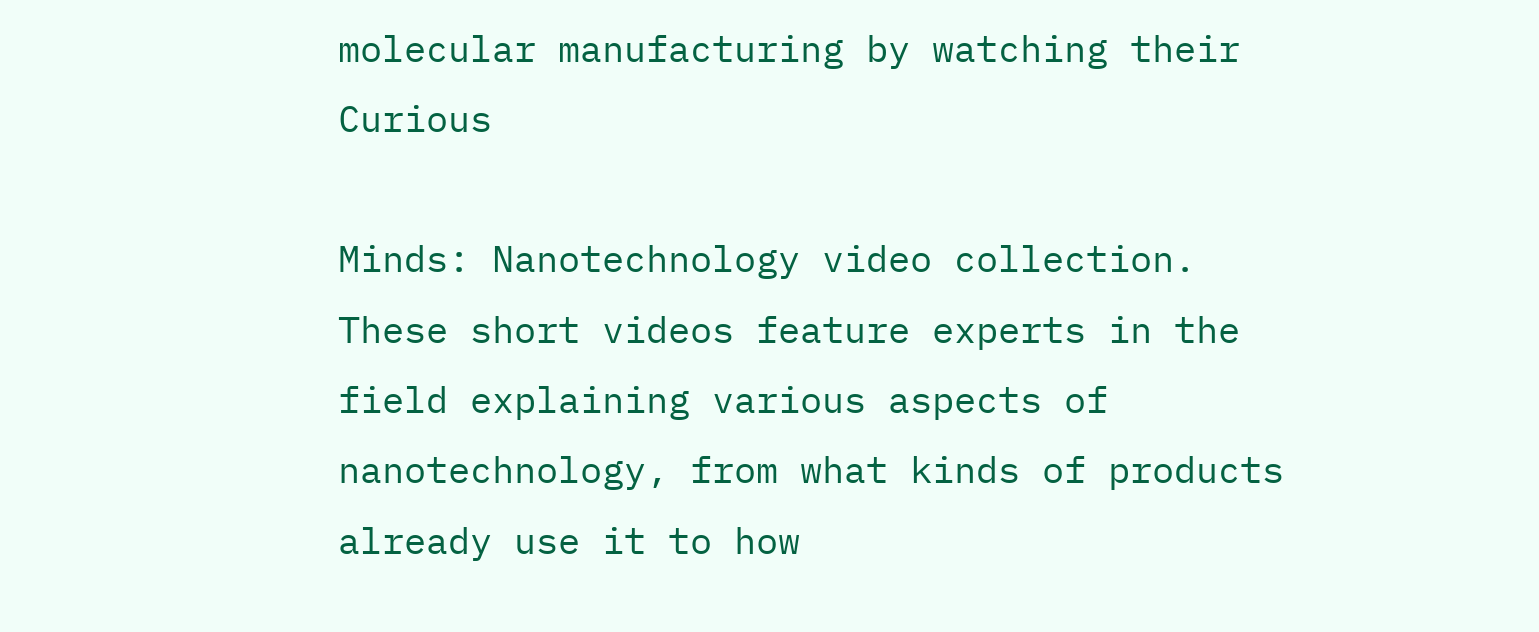molecular manufacturing by watching their Curious

Minds: Nanotechnology video collection. These short videos feature experts in the field explaining various aspects of nanotechnology, from what kinds of products already use it to how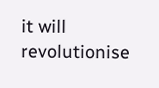it will revolutionise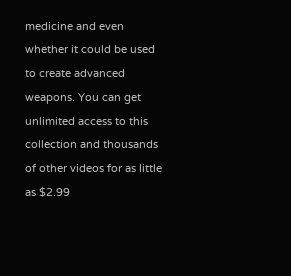medicine and even whether it could be used to create advanced weapons. You can get unlimited access to this collection and thousands of other videos for as little as $2.99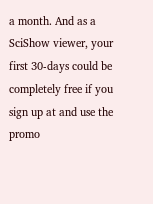a month. And as a SciShow viewer, your first 30-days could be completely free if you sign up at and use the promo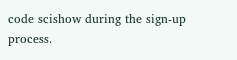code scishow during the sign-up process.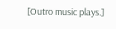[Outro music plays.]